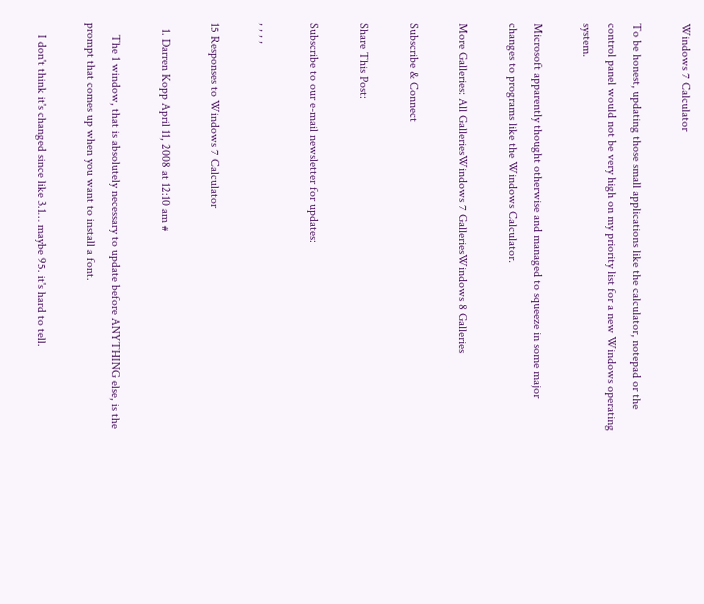Windows 7 Calculator

To be honest, updating those small applications like the calculator, notepad or the control panel would not be very high on my priority list for a new Windows operating system.

Microsoft apparently thought otherwise and managed to squeeze in some major changes to programs like the Windows Calculator.

More Galleries: All GalleriesWindows 7 GalleriesWindows 8 Galleries

Subscribe & Connect

Share This Post:

Subscribe to our e-mail newsletter for updates:

, , , ,

15 Responses to Windows 7 Calculator

  1. Darren Kopp April 11, 2008 at 12:10 am #

    The 1 window, that is absolutely necessary to update before ANYTHING else, is the prompt that comes up when you want to install a font.

    I don't think it's changed since like 3.1… maybe 95. it's hard to tell.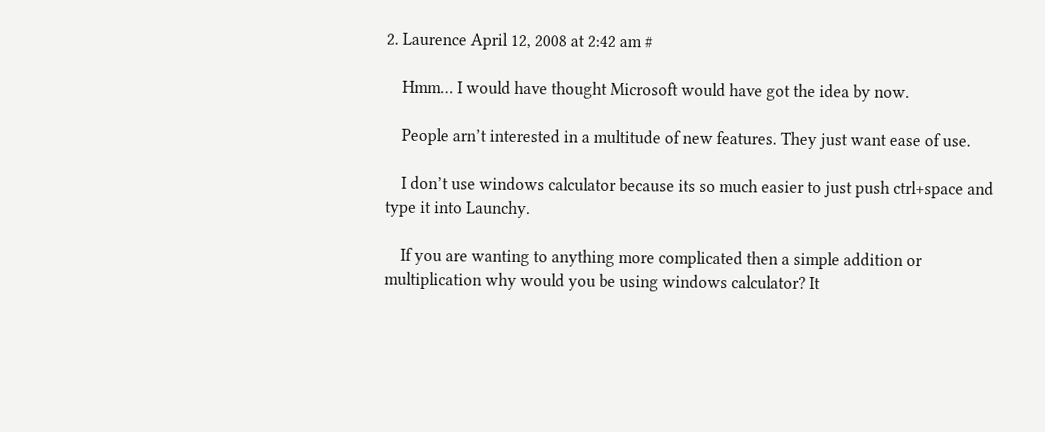2. Laurence April 12, 2008 at 2:42 am #

    Hmm… I would have thought Microsoft would have got the idea by now.

    People arn’t interested in a multitude of new features. They just want ease of use.

    I don’t use windows calculator because its so much easier to just push ctrl+space and type it into Launchy.

    If you are wanting to anything more complicated then a simple addition or multiplication why would you be using windows calculator? It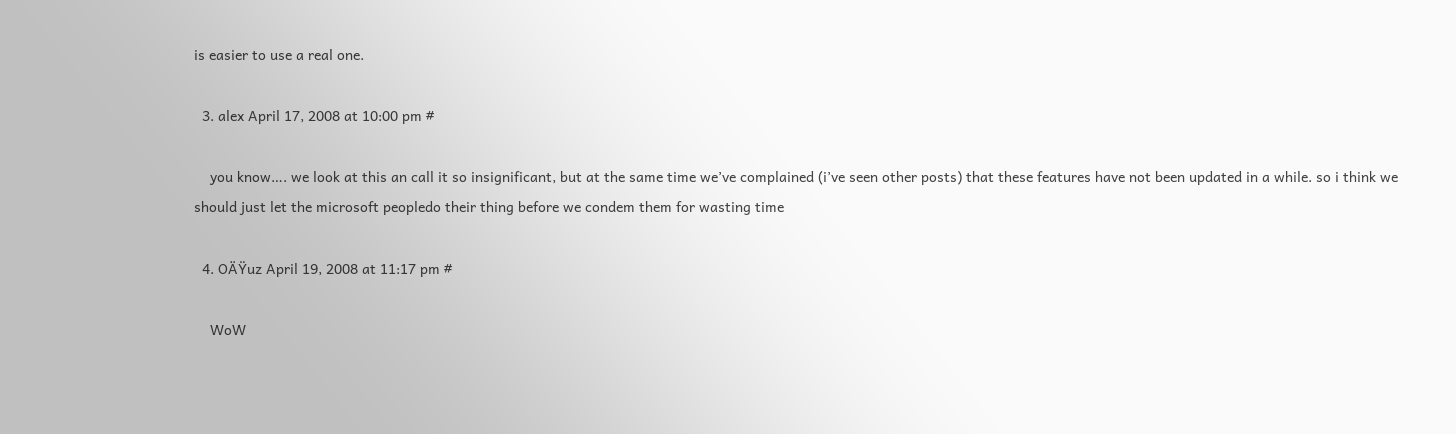is easier to use a real one.

  3. alex April 17, 2008 at 10:00 pm #

    you know…. we look at this an call it so insignificant, but at the same time we’ve complained (i’ve seen other posts) that these features have not been updated in a while. so i think we should just let the microsoft peopledo their thing before we condem them for wasting time

  4. OÄŸuz April 19, 2008 at 11:17 pm #

    WoW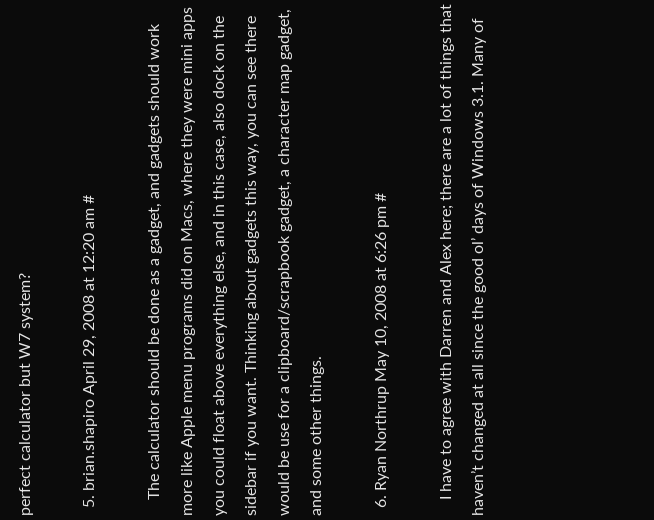perfect calculator but W7 system?

  5. brian.shapiro April 29, 2008 at 12:20 am #

    The calculator should be done as a gadget, and gadgets should work more like Apple menu programs did on Macs, where they were mini apps you could float above everything else, and in this case, also dock on the sidebar if you want. Thinking about gadgets this way, you can see there would be use for a clipboard/scrapbook gadget, a character map gadget, and some other things.

  6. Ryan Northrup May 10, 2008 at 6:26 pm #

    I have to agree with Darren and Alex here; there are a lot of things that haven’t changed at all since the good ol’ days of Windows 3.1. Many of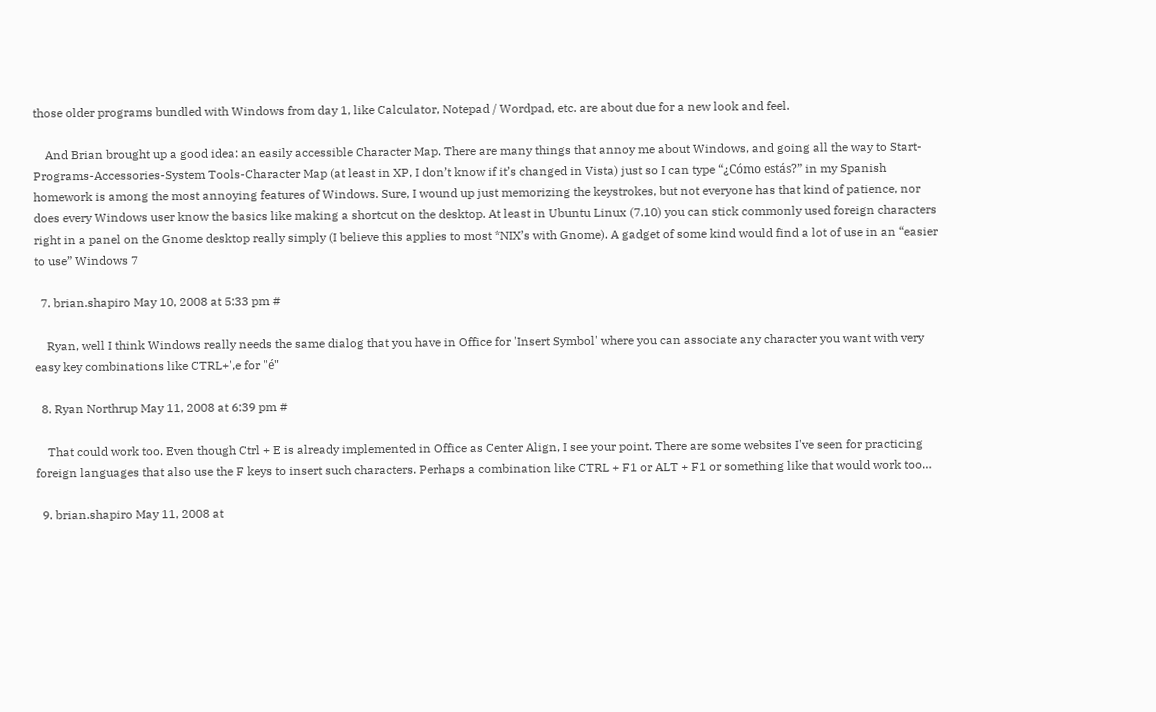those older programs bundled with Windows from day 1, like Calculator, Notepad / Wordpad, etc. are about due for a new look and feel.

    And Brian brought up a good idea: an easily accessible Character Map. There are many things that annoy me about Windows, and going all the way to Start-Programs-Accessories-System Tools-Character Map (at least in XP, I don’t know if it’s changed in Vista) just so I can type “¿Cómo estás?” in my Spanish homework is among the most annoying features of Windows. Sure, I wound up just memorizing the keystrokes, but not everyone has that kind of patience, nor does every Windows user know the basics like making a shortcut on the desktop. At least in Ubuntu Linux (7.10) you can stick commonly used foreign characters right in a panel on the Gnome desktop really simply (I believe this applies to most *NIX’s with Gnome). A gadget of some kind would find a lot of use in an “easier to use” Windows 7

  7. brian.shapiro May 10, 2008 at 5:33 pm #

    Ryan, well I think Windows really needs the same dialog that you have in Office for 'Insert Symbol' where you can associate any character you want with very easy key combinations like CTRL+',e for "é"

  8. Ryan Northrup May 11, 2008 at 6:39 pm #

    That could work too. Even though Ctrl + E is already implemented in Office as Center Align, I see your point. There are some websites I've seen for practicing foreign languages that also use the F keys to insert such characters. Perhaps a combination like CTRL + F1 or ALT + F1 or something like that would work too…

  9. brian.shapiro May 11, 2008 at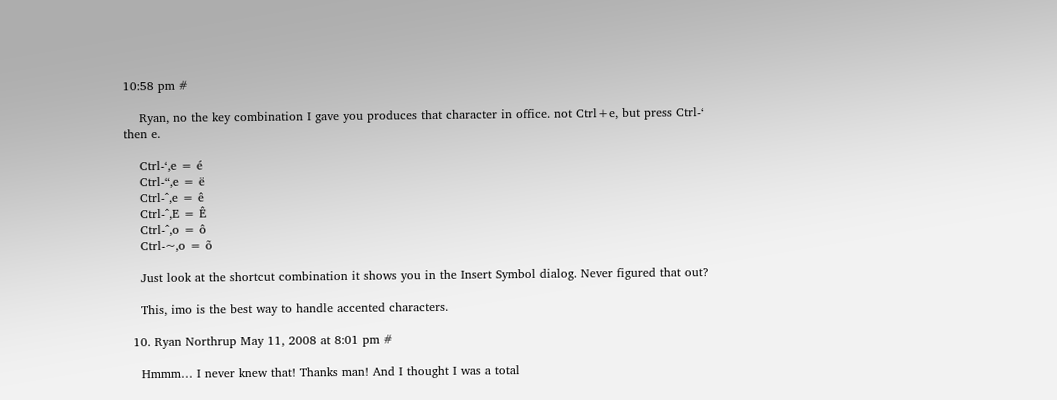10:58 pm #

    Ryan, no the key combination I gave you produces that character in office. not Ctrl+e, but press Ctrl-‘ then e.

    Ctrl-‘,e = é
    Ctrl-“,e = ë
    Ctrl-^,e = ê
    Ctrl-^,E = Ê
    Ctrl-^,o = ô
    Ctrl-~,o = õ

    Just look at the shortcut combination it shows you in the Insert Symbol dialog. Never figured that out?

    This, imo is the best way to handle accented characters.

  10. Ryan Northrup May 11, 2008 at 8:01 pm #

    Hmmm… I never knew that! Thanks man! And I thought I was a total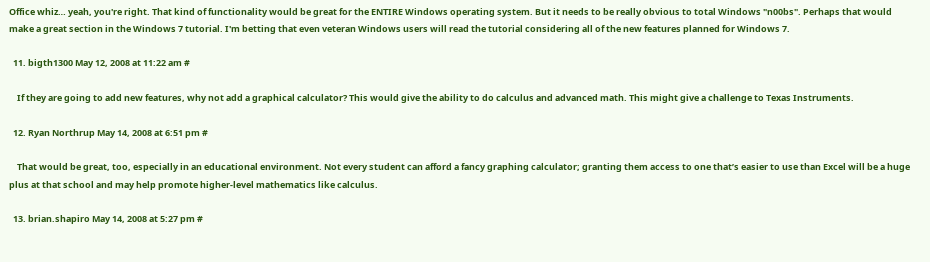Office whiz… yeah, you're right. That kind of functionality would be great for the ENTIRE Windows operating system. But it needs to be really obvious to total Windows "n00bs". Perhaps that would make a great section in the Windows 7 tutorial. I'm betting that even veteran Windows users will read the tutorial considering all of the new features planned for Windows 7.

  11. bigth1300 May 12, 2008 at 11:22 am #

    If they are going to add new features, why not add a graphical calculator? This would give the ability to do calculus and advanced math. This might give a challenge to Texas Instruments.

  12. Ryan Northrup May 14, 2008 at 6:51 pm #

    That would be great, too, especially in an educational environment. Not every student can afford a fancy graphing calculator; granting them access to one that’s easier to use than Excel will be a huge plus at that school and may help promote higher-level mathematics like calculus.

  13. brian.shapiro May 14, 2008 at 5:27 pm #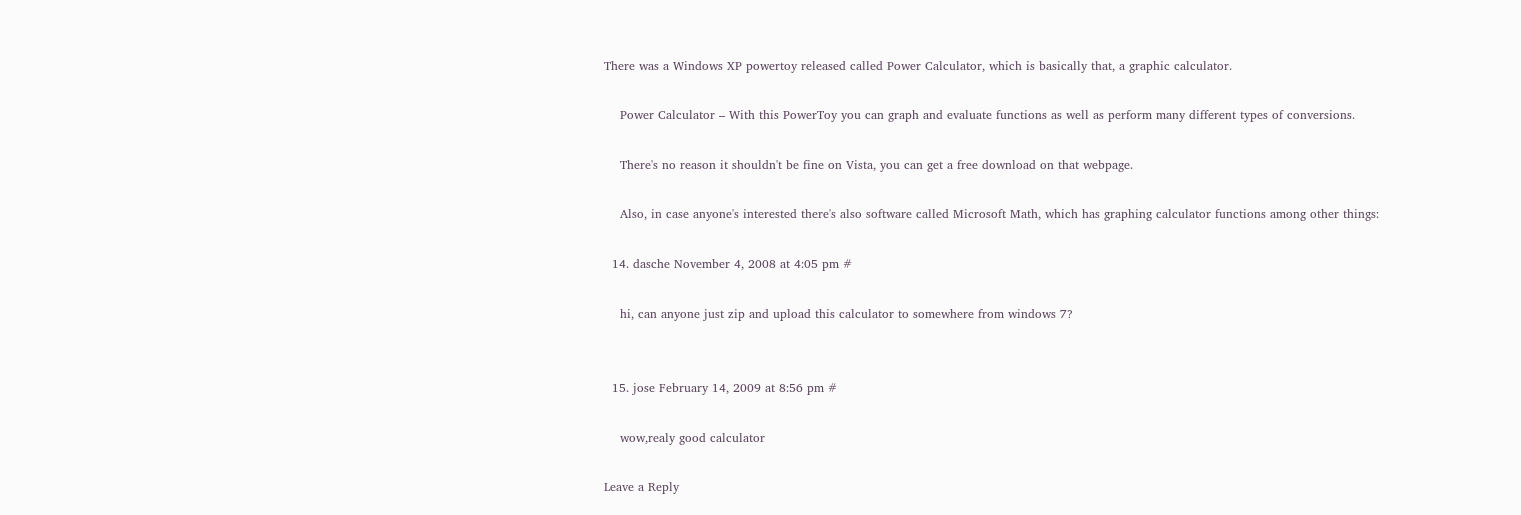There was a Windows XP powertoy released called Power Calculator, which is basically that, a graphic calculator.

    Power Calculator – With this PowerToy you can graph and evaluate functions as well as perform many different types of conversions.

    There's no reason it shouldn't be fine on Vista, you can get a free download on that webpage.

    Also, in case anyone's interested there's also software called Microsoft Math, which has graphing calculator functions among other things:

  14. dasche November 4, 2008 at 4:05 pm #

    hi, can anyone just zip and upload this calculator to somewhere from windows 7?


  15. jose February 14, 2009 at 8:56 pm #

    wow,realy good calculator

Leave a Reply